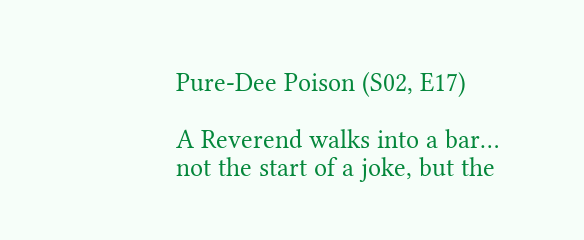Pure-Dee Poison (S02, E17)

A Reverend walks into a bar… not the start of a joke, but the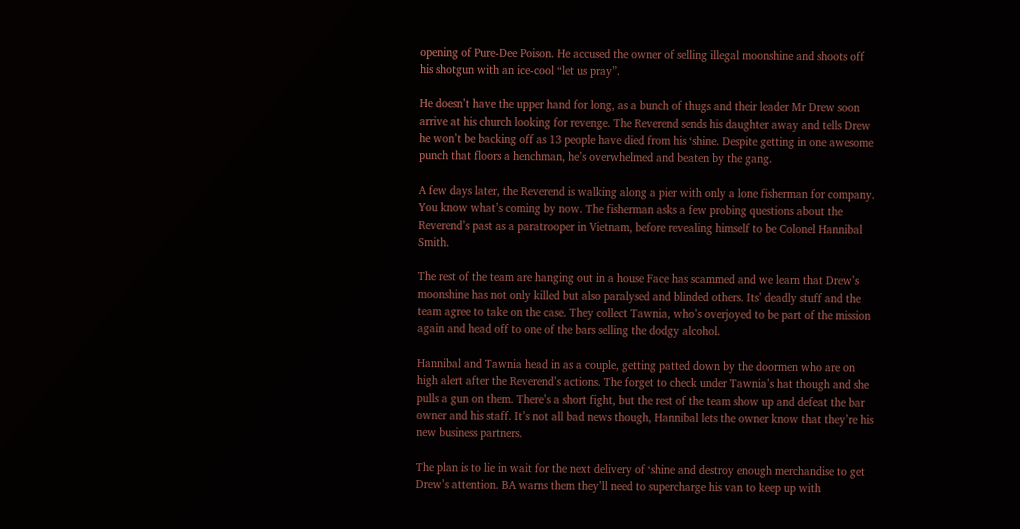opening of Pure-Dee Poison. He accused the owner of selling illegal moonshine and shoots off his shotgun with an ice-cool “let us pray”.

He doesn’t have the upper hand for long, as a bunch of thugs and their leader Mr Drew soon arrive at his church looking for revenge. The Reverend sends his daughter away and tells Drew he won’t be backing off as 13 people have died from his ‘shine. Despite getting in one awesome punch that floors a henchman, he’s overwhelmed and beaten by the gang.

A few days later, the Reverend is walking along a pier with only a lone fisherman for company. You know what’s coming by now. The fisherman asks a few probing questions about the Reverend’s past as a paratrooper in Vietnam, before revealing himself to be Colonel Hannibal Smith.

The rest of the team are hanging out in a house Face has scammed and we learn that Drew’s moonshine has not only killed but also paralysed and blinded others. Its’ deadly stuff and the team agree to take on the case. They collect Tawnia, who’s overjoyed to be part of the mission again and head off to one of the bars selling the dodgy alcohol.

Hannibal and Tawnia head in as a couple, getting patted down by the doormen who are on high alert after the Reverend’s actions. The forget to check under Tawnia’s hat though and she pulls a gun on them. There’s a short fight, but the rest of the team show up and defeat the bar owner and his staff. It’s not all bad news though, Hannibal lets the owner know that they’re his new business partners.

The plan is to lie in wait for the next delivery of ‘shine and destroy enough merchandise to get Drew’s attention. BA warns them they’ll need to supercharge his van to keep up with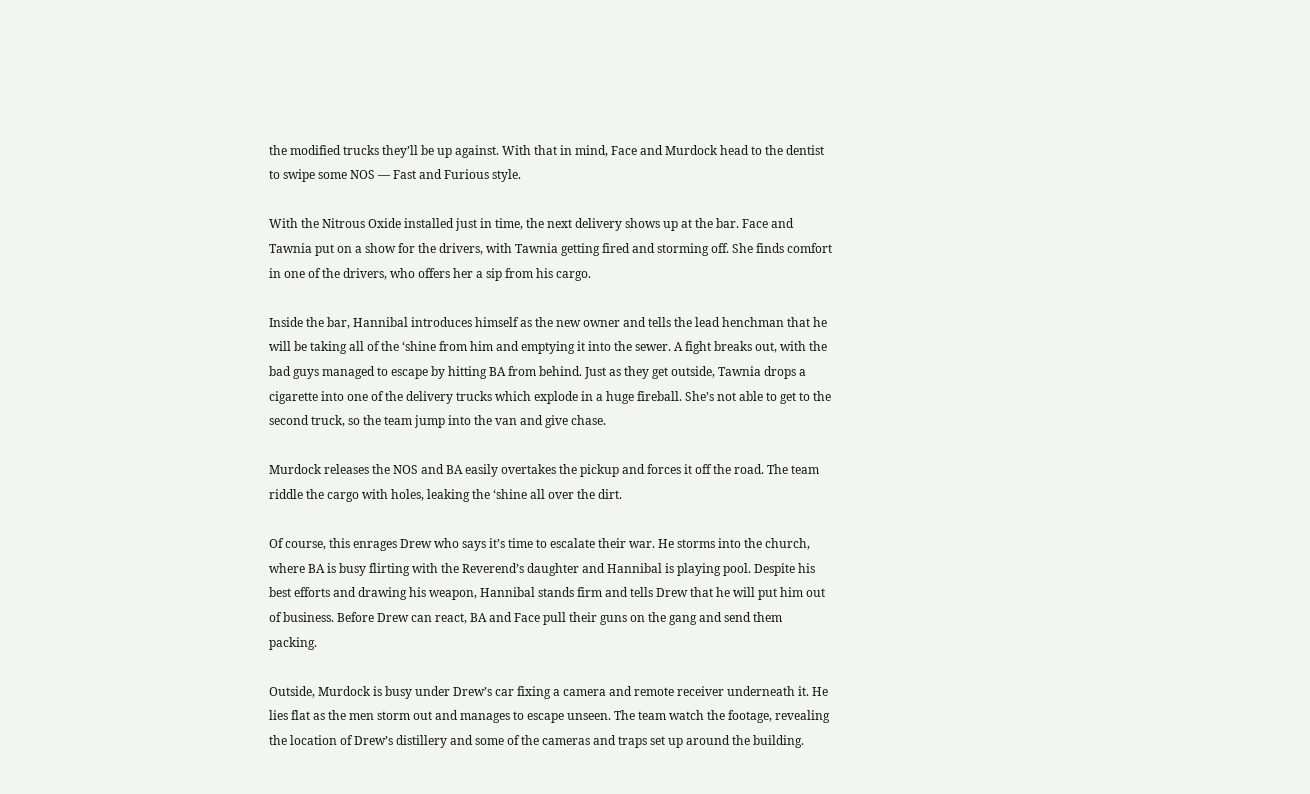the modified trucks they’ll be up against. With that in mind, Face and Murdock head to the dentist to swipe some NOS — Fast and Furious style.

With the Nitrous Oxide installed just in time, the next delivery shows up at the bar. Face and Tawnia put on a show for the drivers, with Tawnia getting fired and storming off. She finds comfort in one of the drivers, who offers her a sip from his cargo.

Inside the bar, Hannibal introduces himself as the new owner and tells the lead henchman that he will be taking all of the ‘shine from him and emptying it into the sewer. A fight breaks out, with the bad guys managed to escape by hitting BA from behind. Just as they get outside, Tawnia drops a cigarette into one of the delivery trucks which explode in a huge fireball. She’s not able to get to the second truck, so the team jump into the van and give chase.

Murdock releases the NOS and BA easily overtakes the pickup and forces it off the road. The team riddle the cargo with holes, leaking the ‘shine all over the dirt.

Of course, this enrages Drew who says it’s time to escalate their war. He storms into the church, where BA is busy flirting with the Reverend’s daughter and Hannibal is playing pool. Despite his best efforts and drawing his weapon, Hannibal stands firm and tells Drew that he will put him out of business. Before Drew can react, BA and Face pull their guns on the gang and send them packing.

Outside, Murdock is busy under Drew’s car fixing a camera and remote receiver underneath it. He lies flat as the men storm out and manages to escape unseen. The team watch the footage, revealing the location of Drew’s distillery and some of the cameras and traps set up around the building.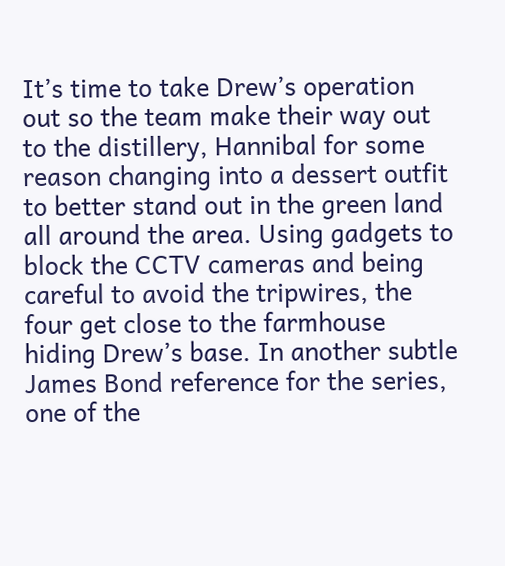It’s time to take Drew’s operation out so the team make their way out to the distillery, Hannibal for some reason changing into a dessert outfit to better stand out in the green land all around the area. Using gadgets to block the CCTV cameras and being careful to avoid the tripwires, the four get close to the farmhouse hiding Drew’s base. In another subtle James Bond reference for the series, one of the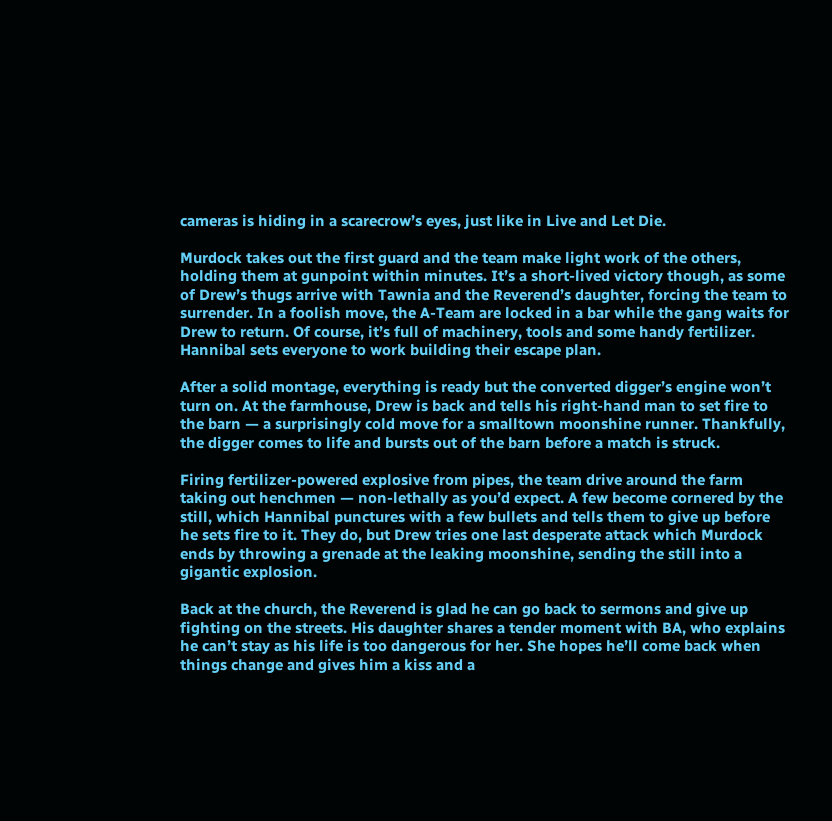cameras is hiding in a scarecrow’s eyes, just like in Live and Let Die.

Murdock takes out the first guard and the team make light work of the others, holding them at gunpoint within minutes. It’s a short-lived victory though, as some of Drew’s thugs arrive with Tawnia and the Reverend’s daughter, forcing the team to surrender. In a foolish move, the A-Team are locked in a bar while the gang waits for Drew to return. Of course, it’s full of machinery, tools and some handy fertilizer. Hannibal sets everyone to work building their escape plan.

After a solid montage, everything is ready but the converted digger’s engine won’t turn on. At the farmhouse, Drew is back and tells his right-hand man to set fire to the barn — a surprisingly cold move for a smalltown moonshine runner. Thankfully, the digger comes to life and bursts out of the barn before a match is struck.

Firing fertilizer-powered explosive from pipes, the team drive around the farm taking out henchmen — non-lethally as you’d expect. A few become cornered by the still, which Hannibal punctures with a few bullets and tells them to give up before he sets fire to it. They do, but Drew tries one last desperate attack which Murdock ends by throwing a grenade at the leaking moonshine, sending the still into a gigantic explosion.

Back at the church, the Reverend is glad he can go back to sermons and give up fighting on the streets. His daughter shares a tender moment with BA, who explains he can’t stay as his life is too dangerous for her. She hopes he’ll come back when things change and gives him a kiss and a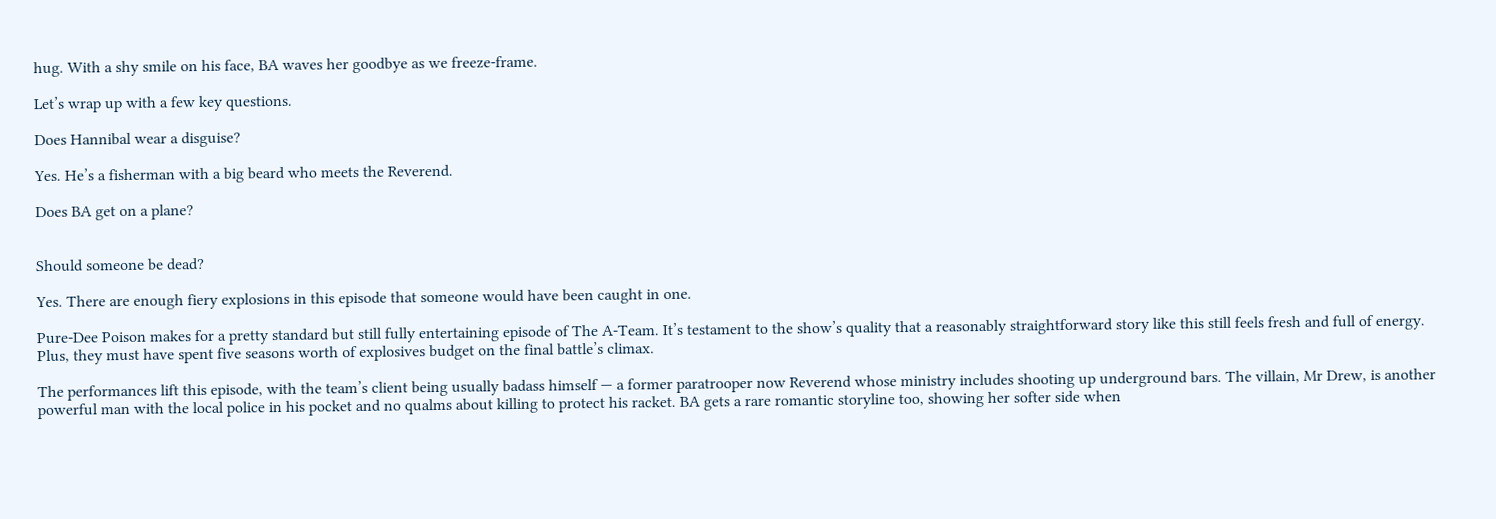hug. With a shy smile on his face, BA waves her goodbye as we freeze-frame.

Let’s wrap up with a few key questions.

Does Hannibal wear a disguise?

Yes. He’s a fisherman with a big beard who meets the Reverend.

Does BA get on a plane?


Should someone be dead?

Yes. There are enough fiery explosions in this episode that someone would have been caught in one.

Pure-Dee Poison makes for a pretty standard but still fully entertaining episode of The A-Team. It’s testament to the show’s quality that a reasonably straightforward story like this still feels fresh and full of energy. Plus, they must have spent five seasons worth of explosives budget on the final battle’s climax.

The performances lift this episode, with the team’s client being usually badass himself — a former paratrooper now Reverend whose ministry includes shooting up underground bars. The villain, Mr Drew, is another powerful man with the local police in his pocket and no qualms about killing to protect his racket. BA gets a rare romantic storyline too, showing her softer side when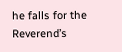he falls for the Reverend’s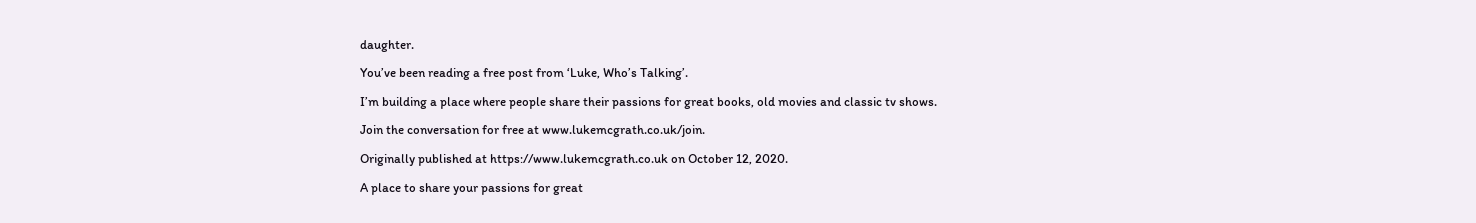daughter.

You’ve been reading a free post from ‘Luke, Who’s Talking’.

I’m building a place where people share their passions for great books, old movies and classic tv shows.

Join the conversation for free at www.lukemcgrath.co.uk/join.

Originally published at https://www.lukemcgrath.co.uk on October 12, 2020.

A place to share your passions for great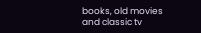books, old movies and classic tv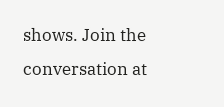shows. Join the conversation at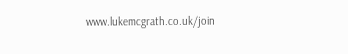www.lukemcgrath.co.uk/join